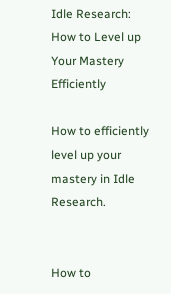Idle Research: How to Level up Your Mastery Efficiently

How to efficiently level up your mastery in Idle Research.


How to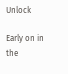Unlock

Early on in the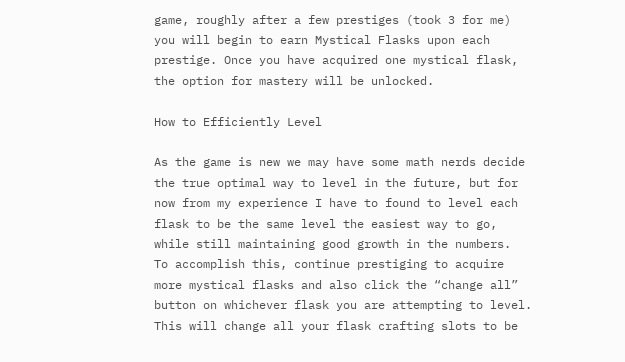game, roughly after a few prestiges (took 3 for me) you will begin to earn Mystical Flasks upon each prestige. Once you have acquired one mystical flask, the option for mastery will be unlocked.

How to Efficiently Level

As the game is new we may have some math nerds decide the true optimal way to level in the future, but for now from my experience I have to found to level each flask to be the same level the easiest way to go, while still maintaining good growth in the numbers.
To accomplish this, continue prestiging to acquire more mystical flasks and also click the “change all” button on whichever flask you are attempting to level.
This will change all your flask crafting slots to be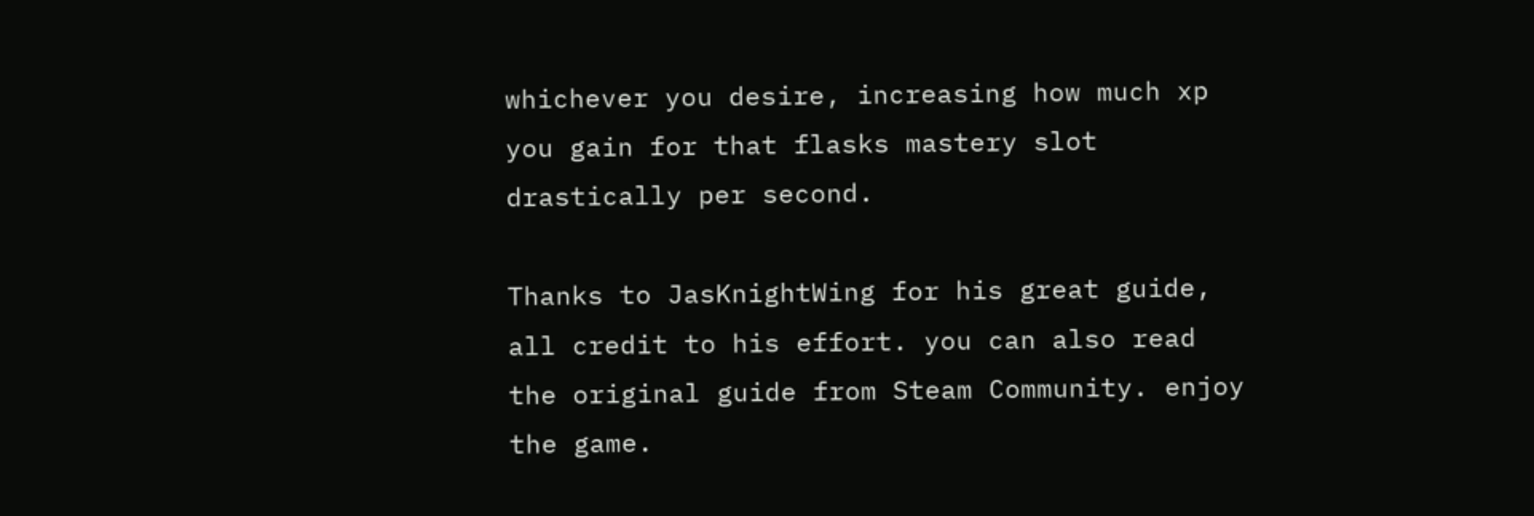whichever you desire, increasing how much xp you gain for that flasks mastery slot drastically per second.

Thanks to JasKnightWing for his great guide, all credit to his effort. you can also read the original guide from Steam Community. enjoy the game.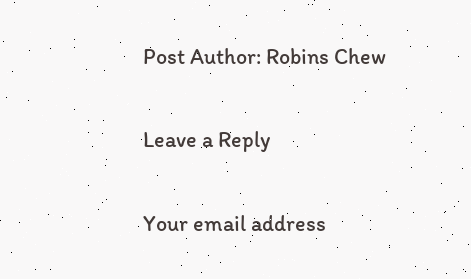Post Author: Robins Chew

Leave a Reply

Your email address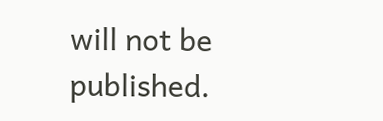will not be published.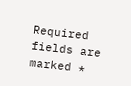Required fields are marked *